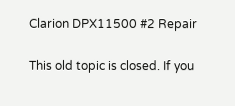Clarion DPX11500 #2 Repair

This old topic is closed. If you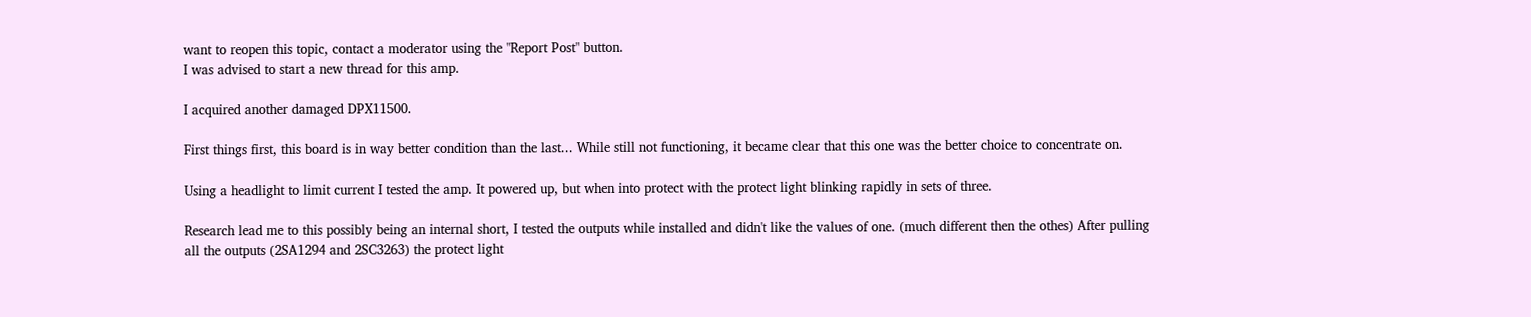want to reopen this topic, contact a moderator using the "Report Post" button.
I was advised to start a new thread for this amp.

I acquired another damaged DPX11500.

First things first, this board is in way better condition than the last... While still not functioning, it became clear that this one was the better choice to concentrate on.

Using a headlight to limit current I tested the amp. It powered up, but when into protect with the protect light blinking rapidly in sets of three.

Research lead me to this possibly being an internal short, I tested the outputs while installed and didn't like the values of one. (much different then the othes) After pulling all the outputs (2SA1294 and 2SC3263) the protect light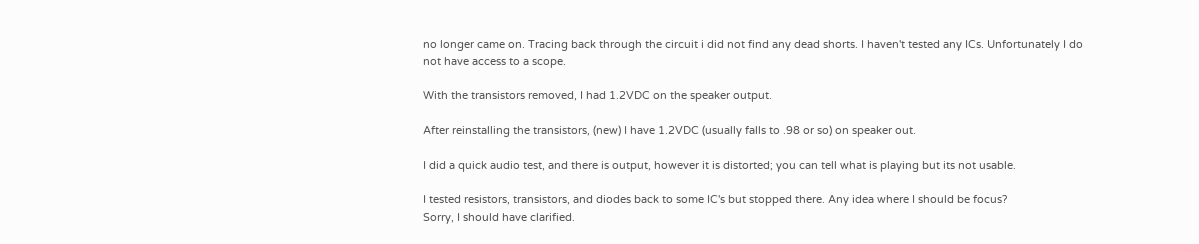no longer came on. Tracing back through the circuit i did not find any dead shorts. I haven't tested any ICs. Unfortunately I do not have access to a scope.

With the transistors removed, I had 1.2VDC on the speaker output.

After reinstalling the transistors, (new) I have 1.2VDC (usually falls to .98 or so) on speaker out.

I did a quick audio test, and there is output, however it is distorted; you can tell what is playing but its not usable.

I tested resistors, transistors, and diodes back to some IC's but stopped there. Any idea where I should be focus?
Sorry, I should have clarified.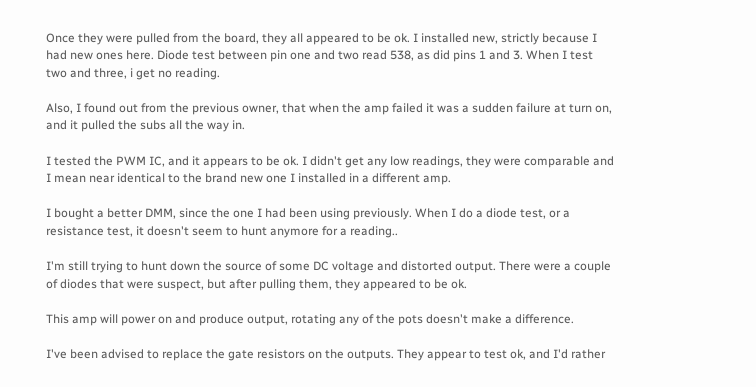Once they were pulled from the board, they all appeared to be ok. I installed new, strictly because I had new ones here. Diode test between pin one and two read 538, as did pins 1 and 3. When I test two and three, i get no reading.

Also, I found out from the previous owner, that when the amp failed it was a sudden failure at turn on, and it pulled the subs all the way in.

I tested the PWM IC, and it appears to be ok. I didn't get any low readings, they were comparable and I mean near identical to the brand new one I installed in a different amp.

I bought a better DMM, since the one I had been using previously. When I do a diode test, or a resistance test, it doesn't seem to hunt anymore for a reading..

I'm still trying to hunt down the source of some DC voltage and distorted output. There were a couple of diodes that were suspect, but after pulling them, they appeared to be ok.

This amp will power on and produce output, rotating any of the pots doesn't make a difference.

I've been advised to replace the gate resistors on the outputs. They appear to test ok, and I'd rather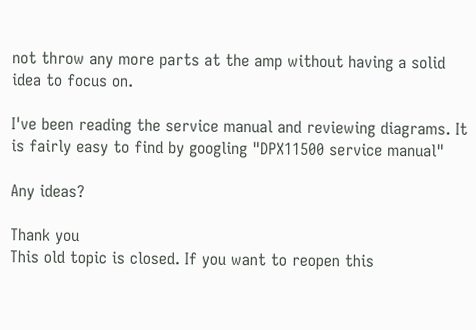not throw any more parts at the amp without having a solid idea to focus on.

I've been reading the service manual and reviewing diagrams. It is fairly easy to find by googling "DPX11500 service manual"

Any ideas?

Thank you
This old topic is closed. If you want to reopen this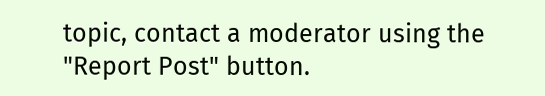topic, contact a moderator using the "Report Post" button.